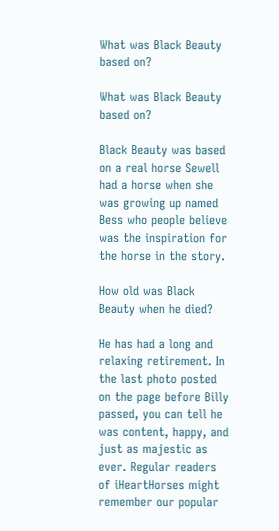What was Black Beauty based on?

What was Black Beauty based on?

Black Beauty was based on a real horse Sewell had a horse when she was growing up named Bess who people believe was the inspiration for the horse in the story.

How old was Black Beauty when he died?

He has had a long and relaxing retirement. In the last photo posted on the page before Billy passed, you can tell he was content, happy, and just as majestic as ever. Regular readers of iHeartHorses might remember our popular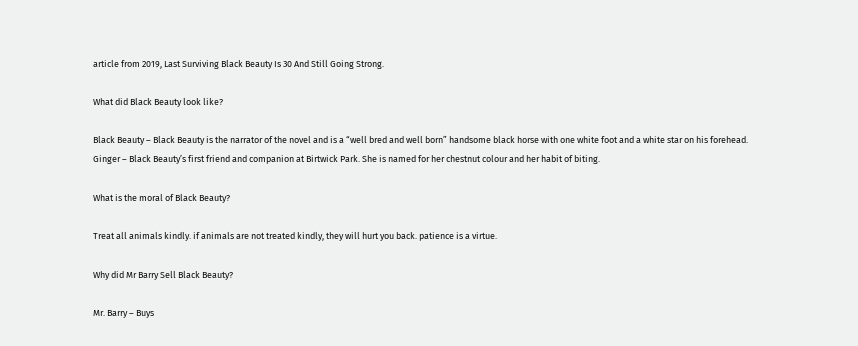article from 2019, Last Surviving Black Beauty Is 30 And Still Going Strong.

What did Black Beauty look like?

Black Beauty – Black Beauty is the narrator of the novel and is a “well bred and well born” handsome black horse with one white foot and a white star on his forehead. Ginger – Black Beauty’s first friend and companion at Birtwick Park. She is named for her chestnut colour and her habit of biting.

What is the moral of Black Beauty?

Treat all animals kindly. if animals are not treated kindly, they will hurt you back. patience is a virtue.

Why did Mr Barry Sell Black Beauty?

Mr. Barry – Buys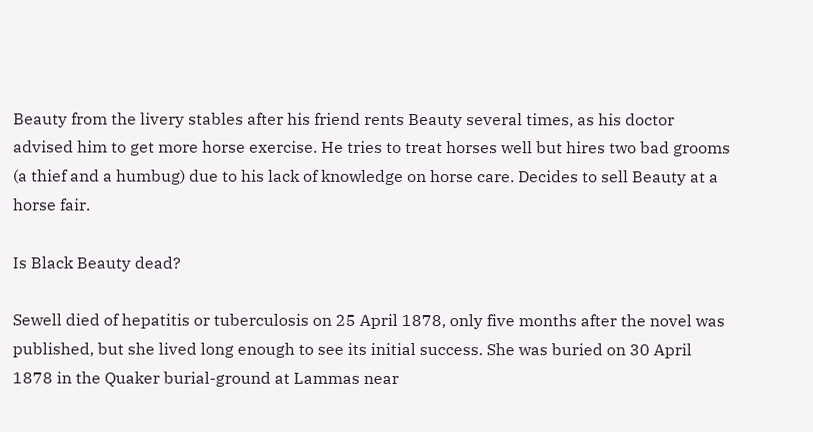Beauty from the livery stables after his friend rents Beauty several times, as his doctor advised him to get more horse exercise. He tries to treat horses well but hires two bad grooms (a thief and a humbug) due to his lack of knowledge on horse care. Decides to sell Beauty at a horse fair.

Is Black Beauty dead?

Sewell died of hepatitis or tuberculosis on 25 April 1878, only five months after the novel was published, but she lived long enough to see its initial success. She was buried on 30 April 1878 in the Quaker burial-ground at Lammas near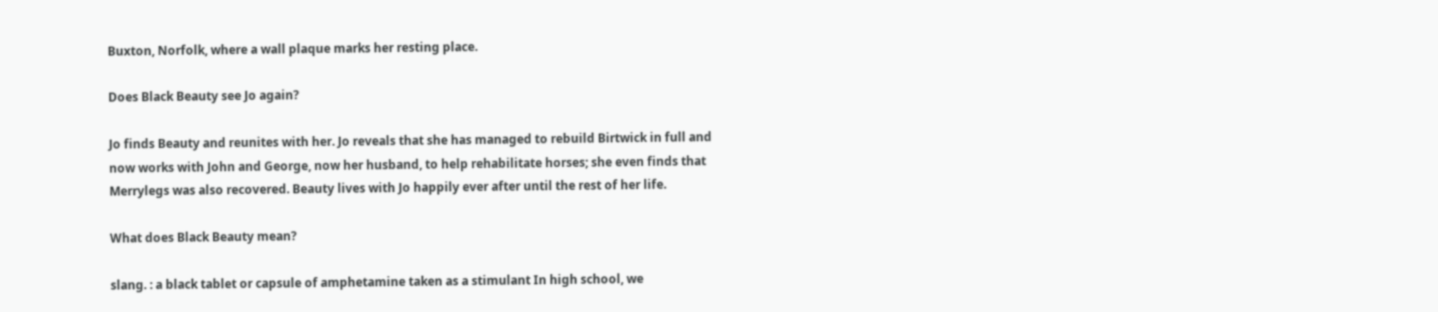Buxton, Norfolk, where a wall plaque marks her resting place.

Does Black Beauty see Jo again?

Jo finds Beauty and reunites with her. Jo reveals that she has managed to rebuild Birtwick in full and now works with John and George, now her husband, to help rehabilitate horses; she even finds that Merrylegs was also recovered. Beauty lives with Jo happily ever after until the rest of her life.

What does Black Beauty mean?

slang. : a black tablet or capsule of amphetamine taken as a stimulant In high school, we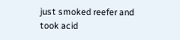just smoked reefer and took acid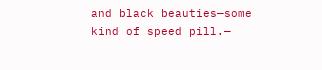and black beauties—some kind of speed pill.—